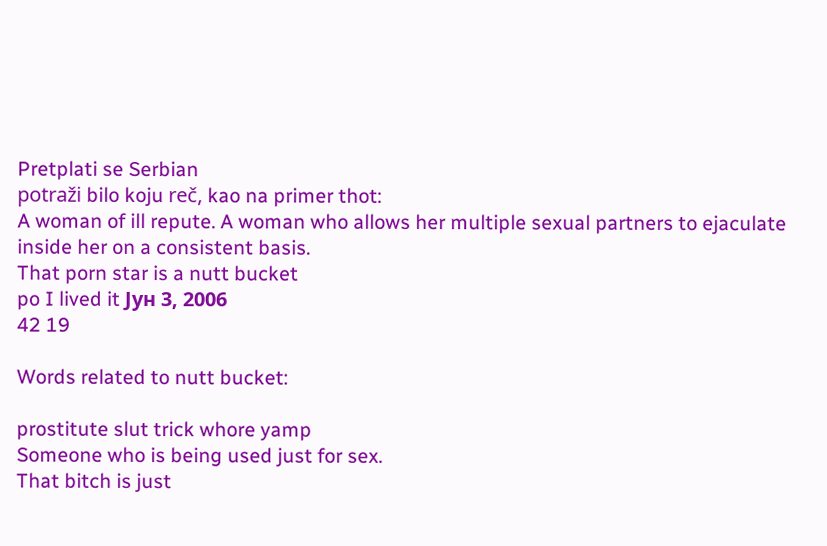Pretplati se Serbian
potraži bilo koju reč, kao na primer thot:
A woman of ill repute. A woman who allows her multiple sexual partners to ejaculate inside her on a consistent basis.
That porn star is a nutt bucket
po I lived it Јун 3, 2006
42 19

Words related to nutt bucket:

prostitute slut trick whore yamp
Someone who is being used just for sex.
That bitch is just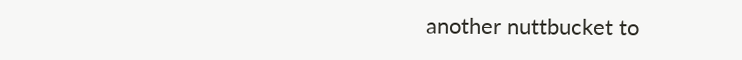another nuttbucket to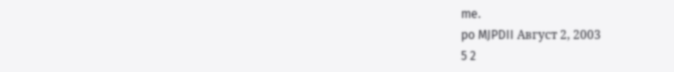me.
po MJPDII Август 2, 2003
5 2